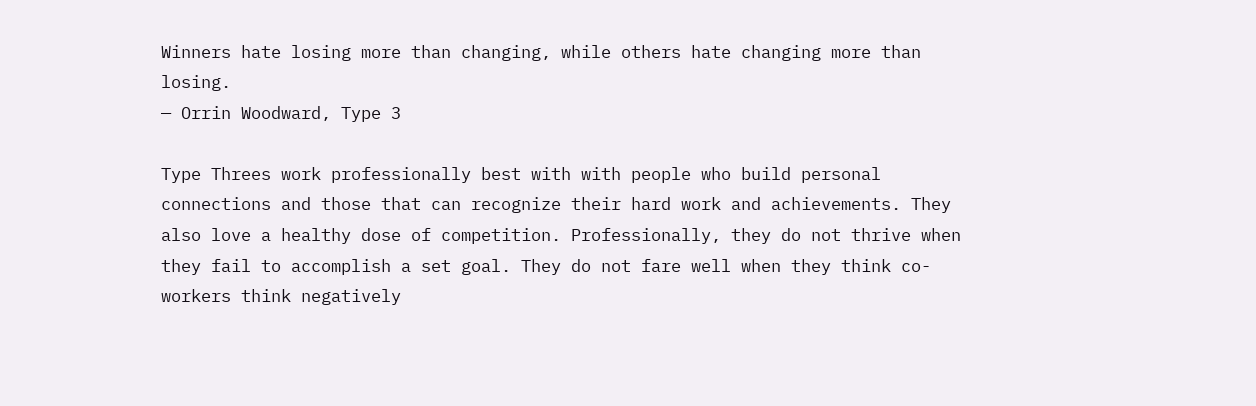Winners hate losing more than changing, while others hate changing more than losing.
— Orrin Woodward, Type 3

Type Threes work professionally best with with people who build personal connections and those that can recognize their hard work and achievements. They also love a healthy dose of competition. Professionally, they do not thrive when they fail to accomplish a set goal. They do not fare well when they think co-workers think negatively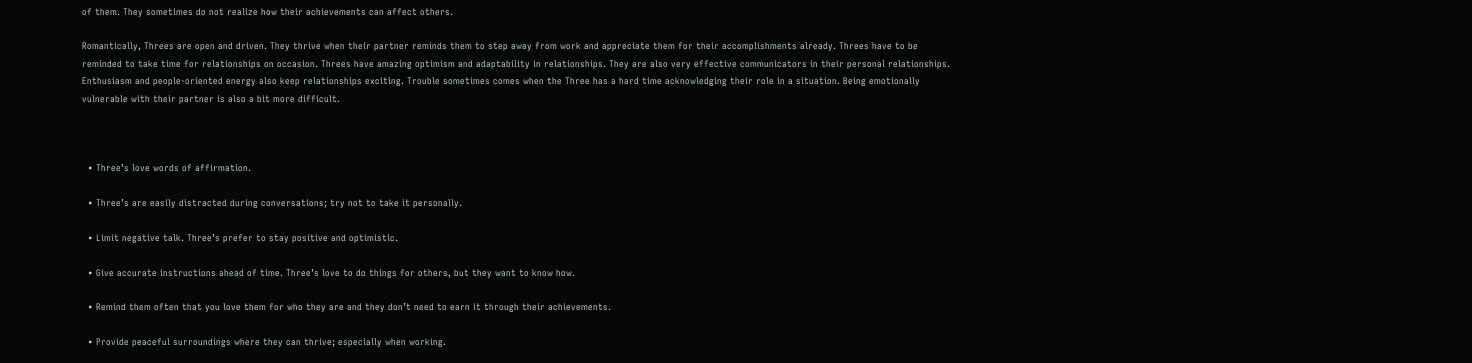of them. They sometimes do not realize how their achievements can affect others.

Romantically, Threes are open and driven. They thrive when their partner reminds them to step away from work and appreciate them for their accomplishments already. Threes have to be reminded to take time for relationships on occasion. Threes have amazing optimism and adaptability in relationships. They are also very effective communicators in their personal relationships. Enthusiasm and people-oriented energy also keep relationships exciting. Trouble sometimes comes when the Three has a hard time acknowledging their role in a situation. Being emotionally vulnerable with their partner is also a bit more difficult.



  • Three’s love words of affirmation.

  • Three’s are easily distracted during conversations; try not to take it personally.

  • Limit negative talk. Three’s prefer to stay positive and optimistic.

  • Give accurate instructions ahead of time. Three’s love to do things for others, but they want to know how.

  • Remind them often that you love them for who they are and they don’t need to earn it through their achievements.

  • Provide peaceful surroundings where they can thrive; especially when working.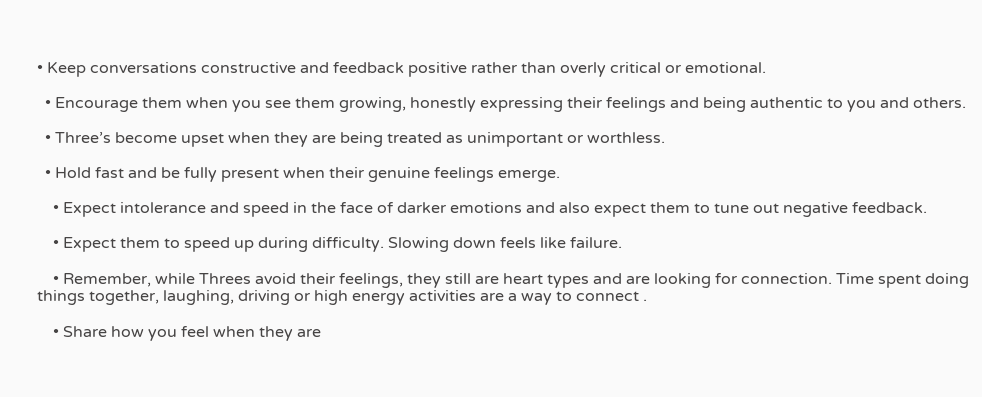• Keep conversations constructive and feedback positive rather than overly critical or emotional.

  • Encourage them when you see them growing, honestly expressing their feelings and being authentic to you and others.

  • Three’s become upset when they are being treated as unimportant or worthless.

  • Hold fast and be fully present when their genuine feelings emerge.

    • Expect intolerance and speed in the face of darker emotions and also expect them to tune out negative feedback.

    • Expect them to speed up during difficulty. Slowing down feels like failure.

    • Remember, while Threes avoid their feelings, they still are heart types and are looking for connection. Time spent doing things together, laughing, driving or high energy activities are a way to connect .

    • Share how you feel when they are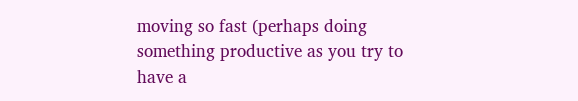moving so fast (perhaps doing something productive as you try to have a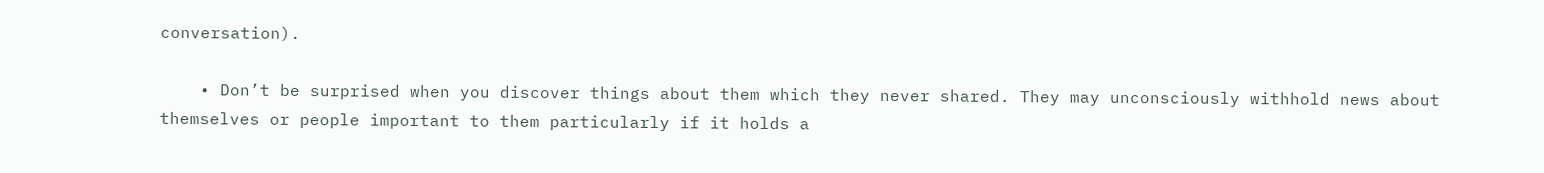conversation).

    • Don’t be surprised when you discover things about them which they never shared. They may unconsciously withhold news about themselves or people important to them particularly if it holds a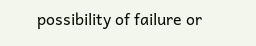possibility of failure or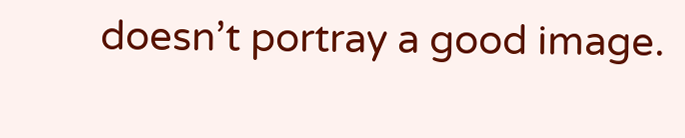doesn’t portray a good image.